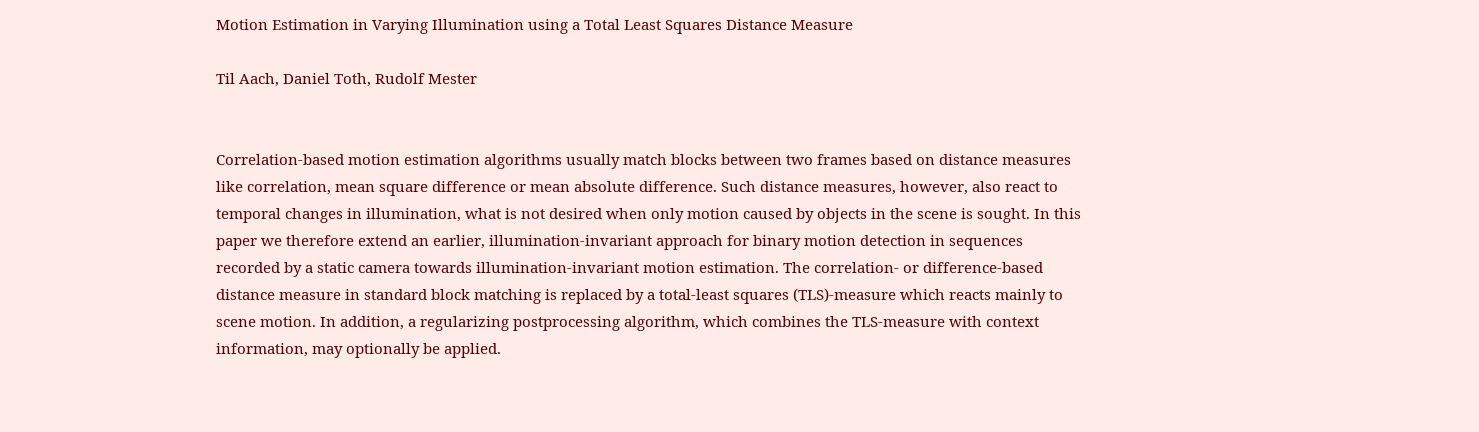Motion Estimation in Varying Illumination using a Total Least Squares Distance Measure

Til Aach, Daniel Toth, Rudolf Mester


Correlation-based motion estimation algorithms usually match blocks between two frames based on distance measures like correlation, mean square difference or mean absolute difference. Such distance measures, however, also react to temporal changes in illumination, what is not desired when only motion caused by objects in the scene is sought. In this paper we therefore extend an earlier, illumination-invariant approach for binary motion detection in sequences recorded by a static camera towards illumination-invariant motion estimation. The correlation- or difference-based distance measure in standard block matching is replaced by a total-least squares (TLS)-measure which reacts mainly to scene motion. In addition, a regularizing postprocessing algorithm, which combines the TLS-measure with context information, may optionally be applied.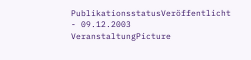PublikationsstatusVeröffentlicht - 09.12.2003
VeranstaltungPicture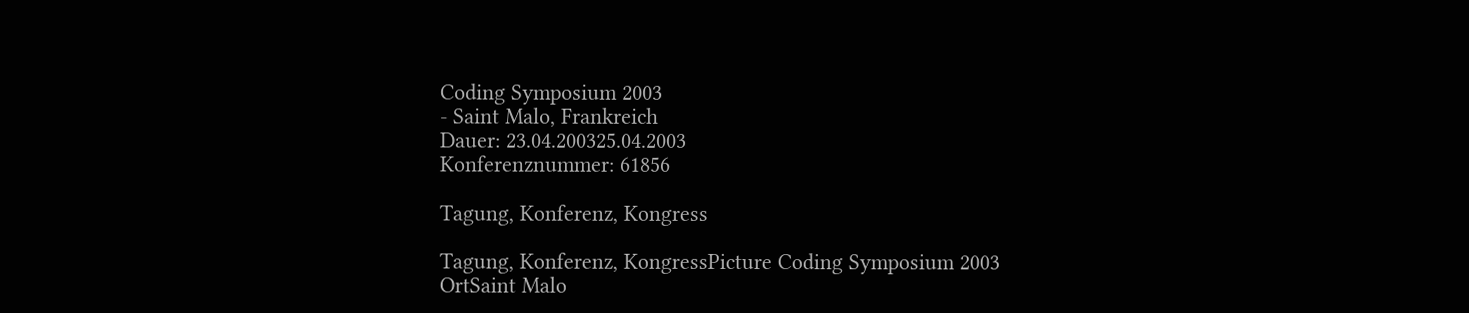Coding Symposium 2003
- Saint Malo, Frankreich
Dauer: 23.04.200325.04.2003
Konferenznummer: 61856

Tagung, Konferenz, Kongress

Tagung, Konferenz, KongressPicture Coding Symposium 2003
OrtSaint Malo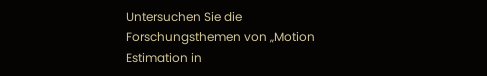Untersuchen Sie die Forschungsthemen von „Motion Estimation in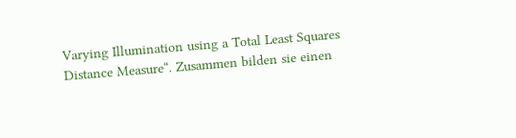Varying Illumination using a Total Least Squares Distance Measure“. Zusammen bilden sie einen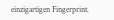einzigartigen Fingerprint.